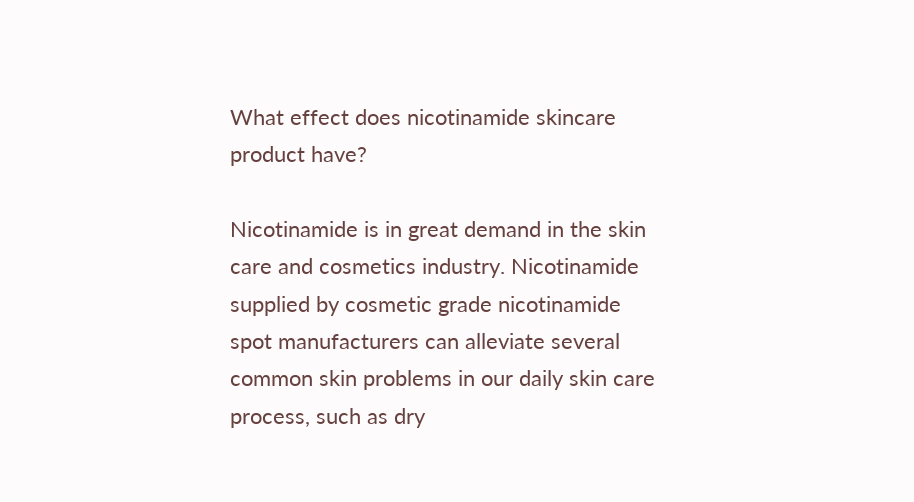What effect does nicotinamide skincare product have?

Nicotinamide is in great demand in the skin care and cosmetics industry. Nicotinamide supplied by cosmetic grade nicotinamide spot manufacturers can alleviate several common skin problems in our daily skin care process, such as dry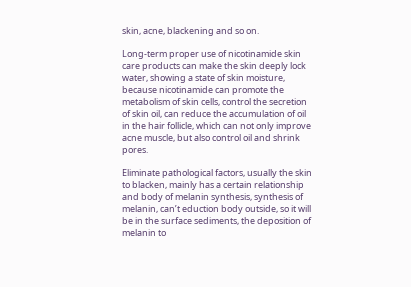skin, acne, blackening and so on.

Long-term proper use of nicotinamide skin care products can make the skin deeply lock water, showing a state of skin moisture, because nicotinamide can promote the metabolism of skin cells, control the secretion of skin oil, can reduce the accumulation of oil in the hair follicle, which can not only improve acne muscle, but also control oil and shrink pores.

Eliminate pathological factors, usually the skin to blacken, mainly has a certain relationship and body of melanin synthesis, synthesis of melanin, can’t eduction body outside, so it will be in the surface sediments, the deposition of melanin to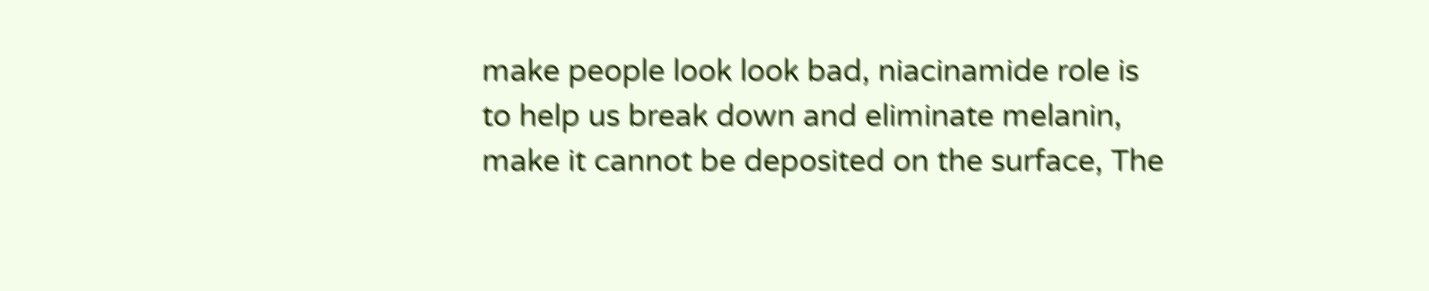make people look look bad, niacinamide role is to help us break down and eliminate melanin, make it cannot be deposited on the surface, The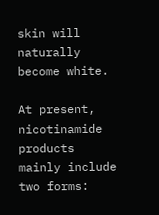skin will naturally become white.

At present, nicotinamide products mainly include two forms: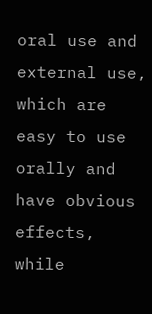oral use and external use, which are easy to use orally and have obvious effects, while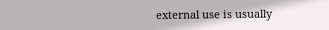external use is usually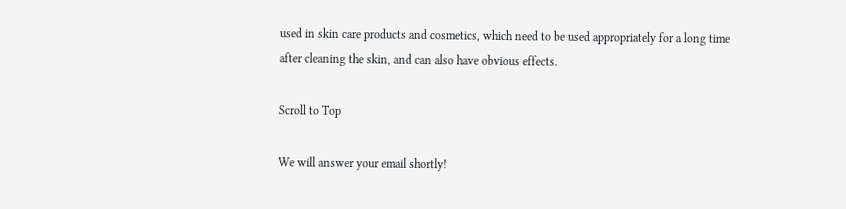used in skin care products and cosmetics, which need to be used appropriately for a long time after cleaning the skin, and can also have obvious effects.

Scroll to Top

We will answer your email shortly!